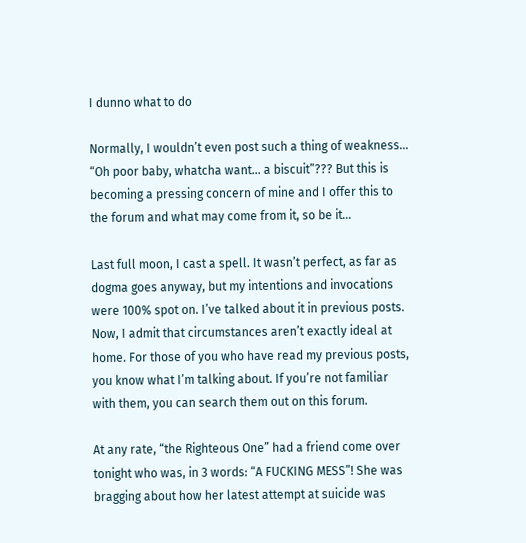I dunno what to do

Normally, I wouldn’t even post such a thing of weakness… “Oh poor baby, whatcha want… a biscuit”??? But this is becoming a pressing concern of mine and I offer this to the forum and what may come from it, so be it…

Last full moon, I cast a spell. It wasn’t perfect, as far as dogma goes anyway, but my intentions and invocations were 100% spot on. I’ve talked about it in previous posts. Now, I admit that circumstances aren’t exactly ideal at home. For those of you who have read my previous posts, you know what I’m talking about. If you’re not familiar with them, you can search them out on this forum.

At any rate, “the Righteous One” had a friend come over tonight who was, in 3 words: “A FUCKING MESS”! She was bragging about how her latest attempt at suicide was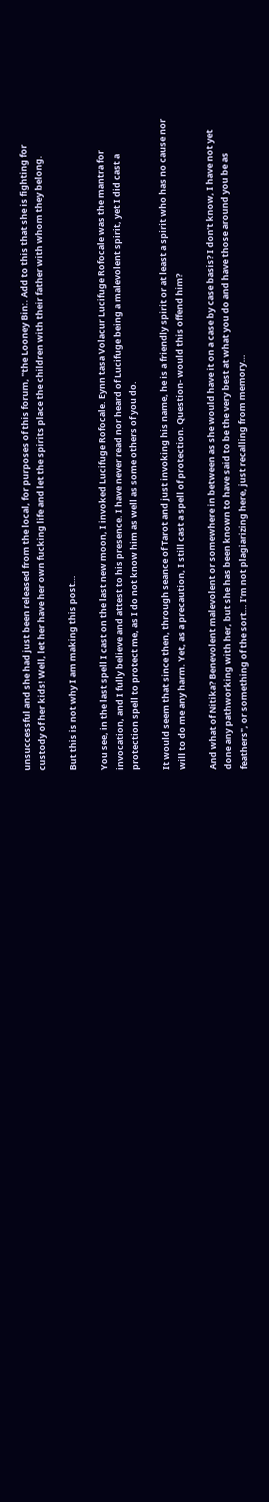unsuccessful and she had just been released from the local, for purposes of this forum, "the Looney Bin:. Add to this that she is fighting for custody of her kids! Well, let her have her own fucking life and let the spirits place the children with their father with whom they belong.

But this is not why I am making this post…

You see, in the last spell I cast on the last new moon, I invoked Lucifuge Rofocale. Eynn tasa Volacur Lucifuge Rofocale was the mantra for invocation, and I fully believe and attest to his presence. I have never read nor heard of Lucifuge being a malevolent spirit, yet I did cast a protection spell to protect me, as I do not know him as well as some others of you do.

It would seem that since then, through seance of Tarot and just invoking his name, he is a friendly spirit or at least a spirit who has no cause nor will to do me any harm. Yet, as a precaution, I still cast a spell of protection. Question- would this offend him?

And what of Nitika? Benevolent malevolent or somewhere in between as she would have it on a case by case basis? I don’t know, I have not yet done any pathworking with her, but she has been known to have said to be the very best at what you do and have those around you be as feathers", or something of the sort… I’m not plagiarizing here, just recalling from memory…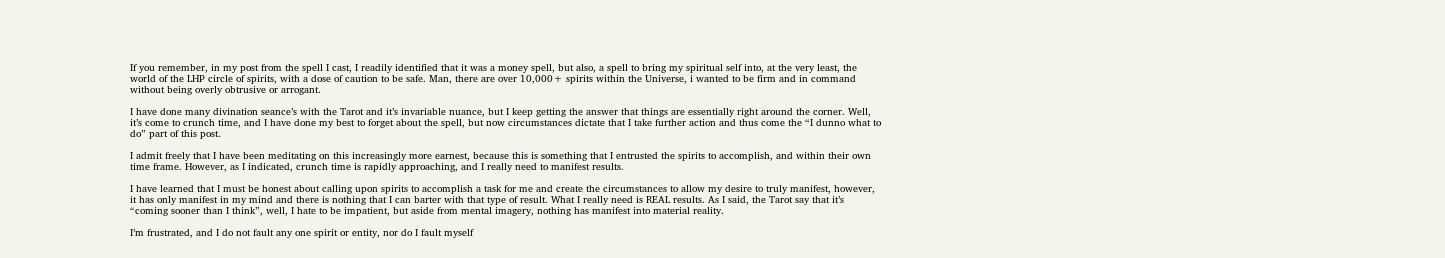If you remember, in my post from the spell I cast, I readily identified that it was a money spell, but also, a spell to bring my spiritual self into, at the very least, the world of the LHP circle of spirits, with a dose of caution to be safe. Man, there are over 10,000+ spirits within the Universe, i wanted to be firm and in command without being overly obtrusive or arrogant.

I have done many divination seance’s with the Tarot and it’s invariable nuance, but I keep getting the answer that things are essentially right around the corner. Well, it’s come to crunch time, and I have done my best to forget about the spell, but now circumstances dictate that I take further action and thus come the “I dunno what to do” part of this post.

I admit freely that I have been meditating on this increasingly more earnest, because this is something that I entrusted the spirits to accomplish, and within their own time frame. However, as I indicated, crunch time is rapidly approaching, and I really need to manifest results.

I have learned that I must be honest about calling upon spirits to accomplish a task for me and create the circumstances to allow my desire to truly manifest, however, it has only manifest in my mind and there is nothing that I can barter with that type of result. What I really need is REAL results. As I said, the Tarot say that it’s “coming sooner than I think”, well, I hate to be impatient, but aside from mental imagery, nothing has manifest into material reality.

I’m frustrated, and I do not fault any one spirit or entity, nor do I fault myself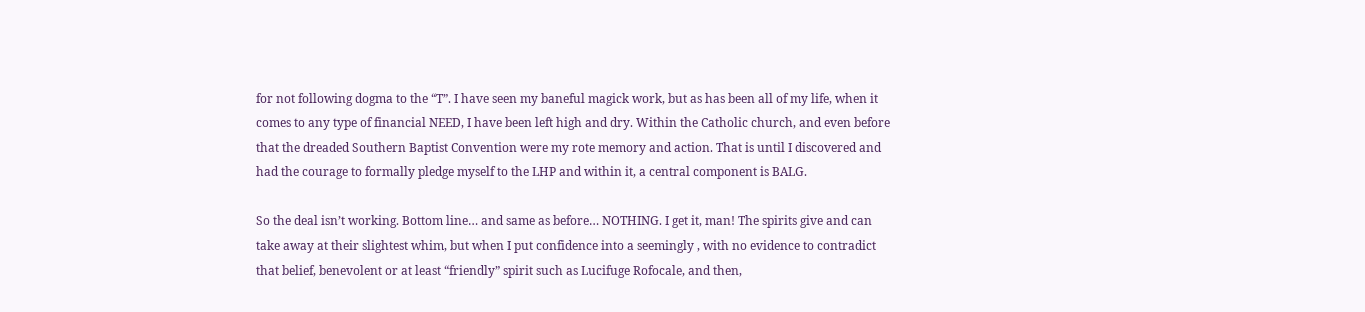for not following dogma to the “T”. I have seen my baneful magick work, but as has been all of my life, when it comes to any type of financial NEED, I have been left high and dry. Within the Catholic church, and even before that the dreaded Southern Baptist Convention were my rote memory and action. That is until I discovered and had the courage to formally pledge myself to the LHP and within it, a central component is BALG.

So the deal isn’t working. Bottom line… and same as before… NOTHING. I get it, man! The spirits give and can take away at their slightest whim, but when I put confidence into a seemingly , with no evidence to contradict that belief, benevolent or at least “friendly” spirit such as Lucifuge Rofocale, and then,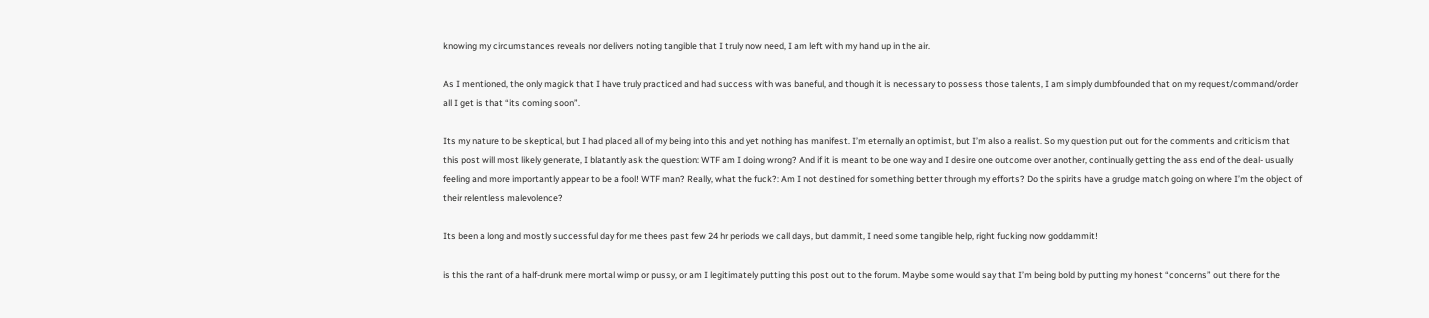knowing my circumstances reveals nor delivers noting tangible that I truly now need, I am left with my hand up in the air.

As I mentioned, the only magick that I have truly practiced and had success with was baneful, and though it is necessary to possess those talents, I am simply dumbfounded that on my request/command/order all I get is that “its coming soon”.

Its my nature to be skeptical, but I had placed all of my being into this and yet nothing has manifest. I’m eternally an optimist, but I’m also a realist. So my question put out for the comments and criticism that this post will most likely generate, I blatantly ask the question: WTF am I doing wrong? And if it is meant to be one way and I desire one outcome over another, continually getting the ass end of the deal- usually feeling and more importantly appear to be a fool! WTF man? Really, what the fuck?: Am I not destined for something better through my efforts? Do the spirits have a grudge match going on where I’m the object of their relentless malevolence?

Its been a long and mostly successful day for me thees past few 24 hr periods we call days, but dammit, I need some tangible help, right fucking now goddammit!

is this the rant of a half-drunk mere mortal wimp or pussy, or am I legitimately putting this post out to the forum. Maybe some would say that I’m being bold by putting my honest “concerns” out there for the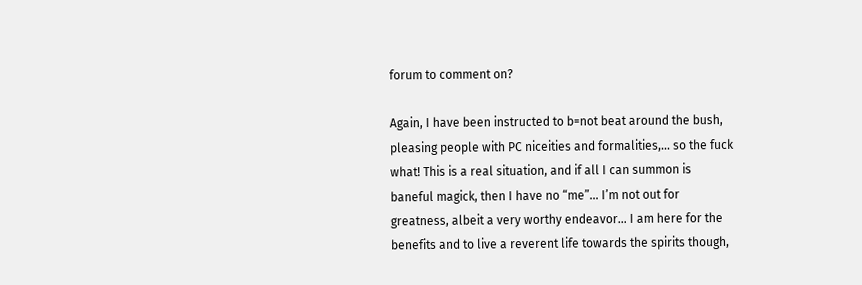forum to comment on?

Again, I have been instructed to b=not beat around the bush, pleasing people with PC niceities and formalities,… so the fuck what! This is a real situation, and if all I can summon is baneful magick, then I have no “me”… I’m not out for greatness, albeit a very worthy endeavor… I am here for the benefits and to live a reverent life towards the spirits though,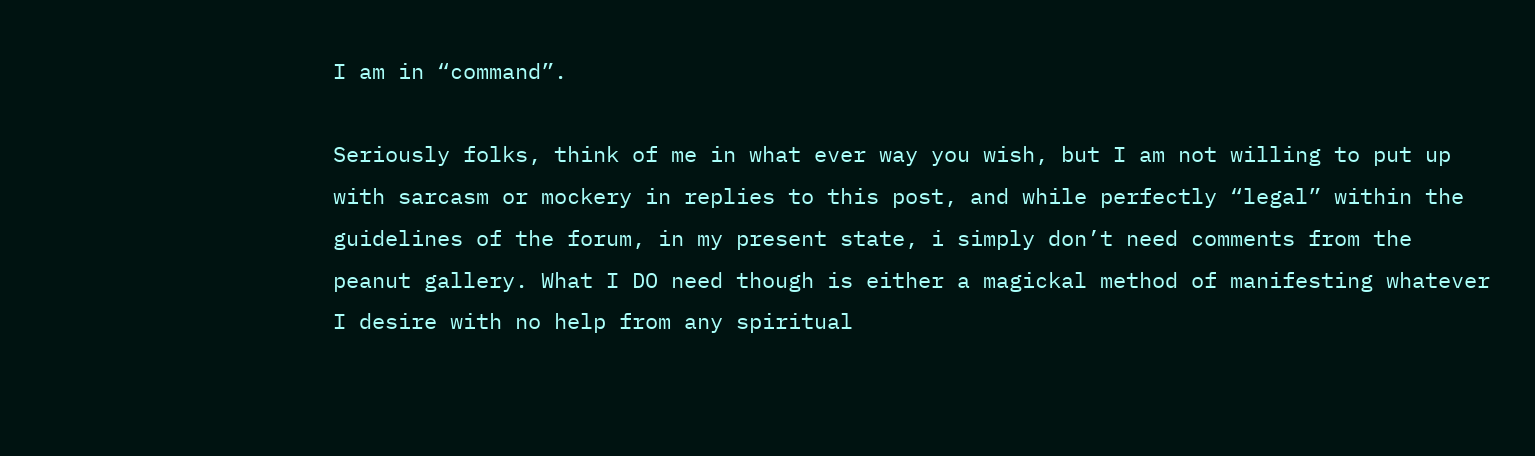I am in “command”.

Seriously folks, think of me in what ever way you wish, but I am not willing to put up with sarcasm or mockery in replies to this post, and while perfectly “legal” within the guidelines of the forum, in my present state, i simply don’t need comments from the peanut gallery. What I DO need though is either a magickal method of manifesting whatever I desire with no help from any spiritual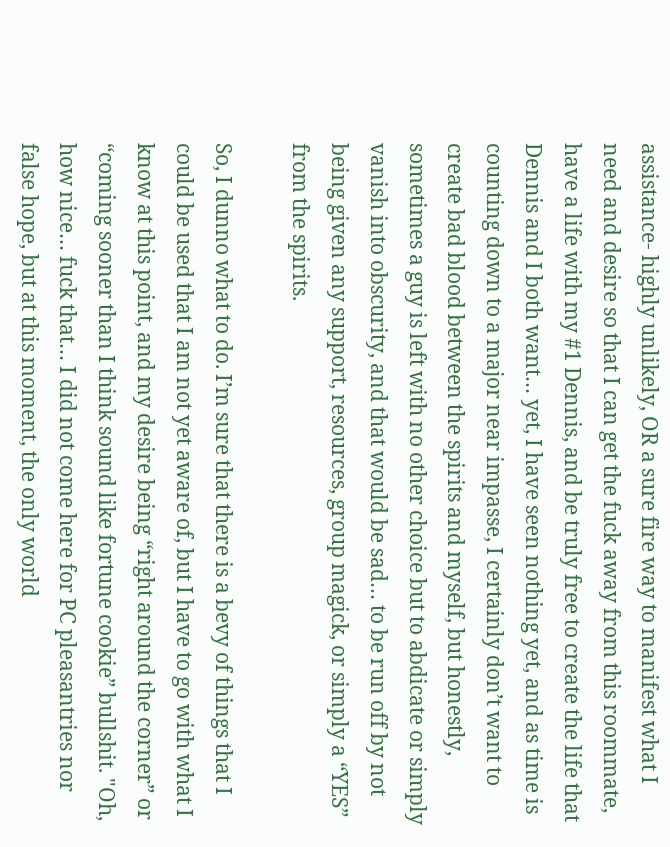assistance- highly unlikely, OR a sure fire way to manifest what I need and desire so that I can get the fuck away from this roommate, have a life with my #1 Dennis, and be truly free to create the life that Dennis and I both want… yet, I have seen nothing yet, and as time is counting down to a major near impasse, I certainly don’t want to create bad blood between the spirits and myself, but honestly, sometimes a guy is left with no other choice but to abdicate or simply vanish into obscurity, and that would be sad… to be run off by not being given any support, resources, group magick, or simply a “YES” from the spirits.

So, I dunno what to do. I’m sure that there is a bevy of things that I could be used that I am not yet aware of, but I have to go with what I know at this point, and my desire being “right around the corner” or “coming sooner than I think sound like fortune cookie” bullshit. "Oh, how nice… fuck that… I did not come here for PC pleasantries nor false hope, but at this moment, the only world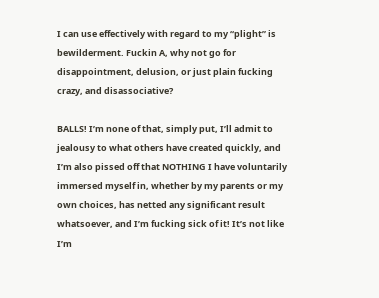I can use effectively with regard to my “plight” is bewilderment. Fuckin A, why not go for disappointment, delusion, or just plain fucking crazy, and disassociative?

BALLS! I’m none of that, simply put, I’ll admit to jealousy to what others have created quickly, and I’m also pissed off that NOTHING I have voluntarily immersed myself in, whether by my parents or my own choices, has netted any significant result whatsoever, and I’m fucking sick of it! It’s not like I’m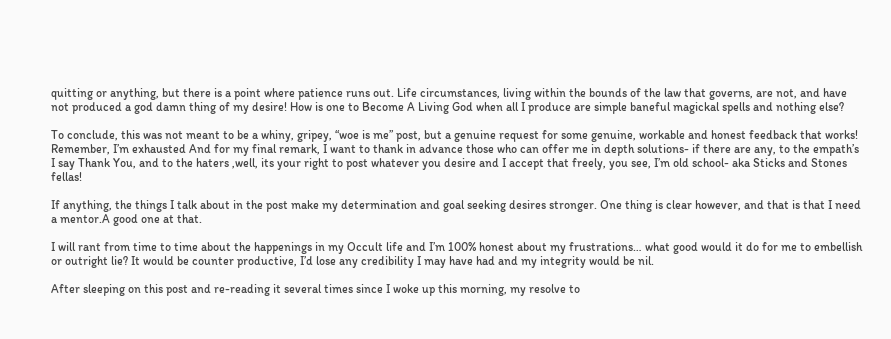quitting or anything, but there is a point where patience runs out. Life circumstances, living within the bounds of the law that governs, are not, and have not produced a god damn thing of my desire! How is one to Become A Living God when all I produce are simple baneful magickal spells and nothing else?

To conclude, this was not meant to be a whiny, gripey, “woe is me” post, but a genuine request for some genuine, workable and honest feedback that works! Remember, I’m exhausted And for my final remark, I want to thank in advance those who can offer me in depth solutions- if there are any, to the empath’s I say Thank You, and to the haters ,well, its your right to post whatever you desire and I accept that freely, you see, I’m old school- aka Sticks and Stones fellas!

If anything, the things I talk about in the post make my determination and goal seeking desires stronger. One thing is clear however, and that is that I need a mentor.A good one at that.

I will rant from time to time about the happenings in my Occult life and I’m 100% honest about my frustrations… what good would it do for me to embellish or outright lie? It would be counter productive, I’d lose any credibility I may have had and my integrity would be nil.

After sleeping on this post and re-reading it several times since I woke up this morning, my resolve to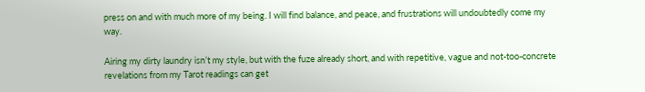press on and with much more of my being. I will find balance, and peace, and frustrations will undoubtedly come my way.

Airing my dirty laundry isn’t my style, but with the fuze already short, and with repetitive, vague and not-too-concrete revelations from my Tarot readings can get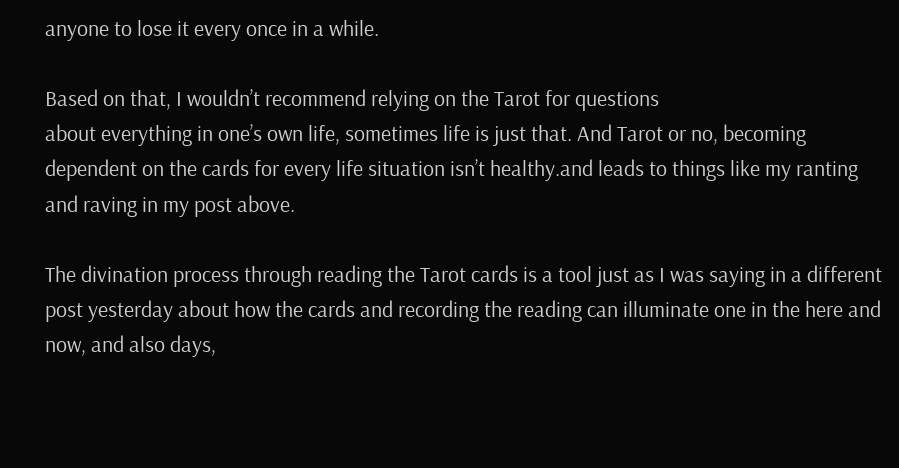anyone to lose it every once in a while.

Based on that, I wouldn’t recommend relying on the Tarot for questions
about everything in one’s own life, sometimes life is just that. And Tarot or no, becoming dependent on the cards for every life situation isn’t healthy.and leads to things like my ranting and raving in my post above.

The divination process through reading the Tarot cards is a tool just as I was saying in a different post yesterday about how the cards and recording the reading can illuminate one in the here and now, and also days,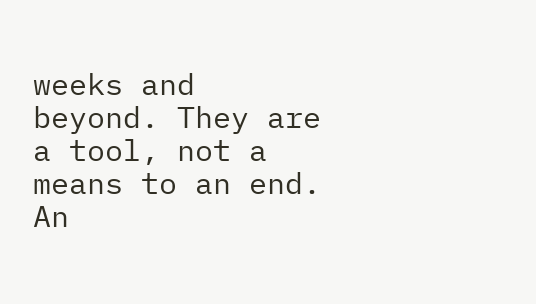weeks and beyond. They are a tool, not a means to an end. An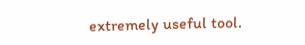extremely useful tool.